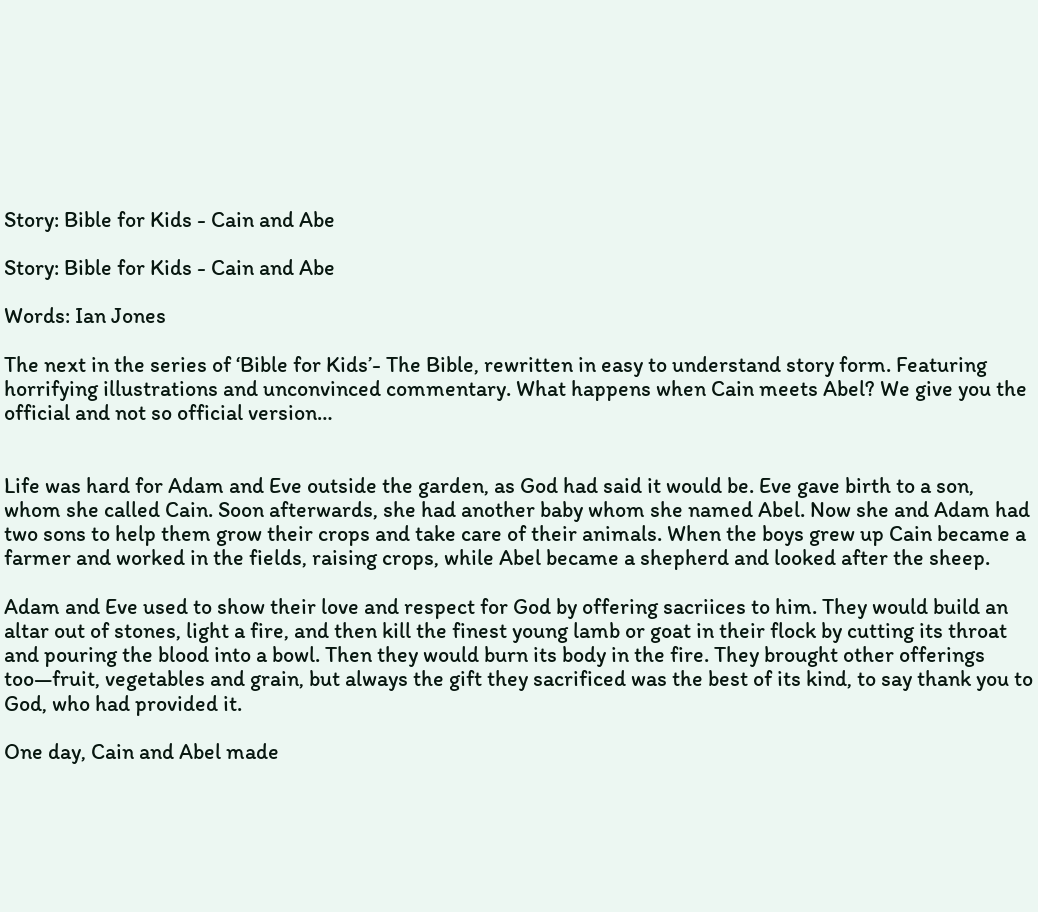Story: Bible for Kids - Cain and Abe

Story: Bible for Kids - Cain and Abe

Words: Ian Jones

The next in the series of ‘Bible for Kids’- The Bible, rewritten in easy to understand story form. Featuring horrifying illustrations and unconvinced commentary. What happens when Cain meets Abel? We give you the official and not so official version…


Life was hard for Adam and Eve outside the garden, as God had said it would be. Eve gave birth to a son, whom she called Cain. Soon afterwards, she had another baby whom she named Abel. Now she and Adam had two sons to help them grow their crops and take care of their animals. When the boys grew up Cain became a farmer and worked in the fields, raising crops, while Abel became a shepherd and looked after the sheep.

Adam and Eve used to show their love and respect for God by offering sacriices to him. They would build an altar out of stones, light a fire, and then kill the finest young lamb or goat in their flock by cutting its throat and pouring the blood into a bowl. Then they would burn its body in the fire. They brought other offerings too—fruit, vegetables and grain, but always the gift they sacrificed was the best of its kind, to say thank you to God, who had provided it.

One day, Cain and Abel made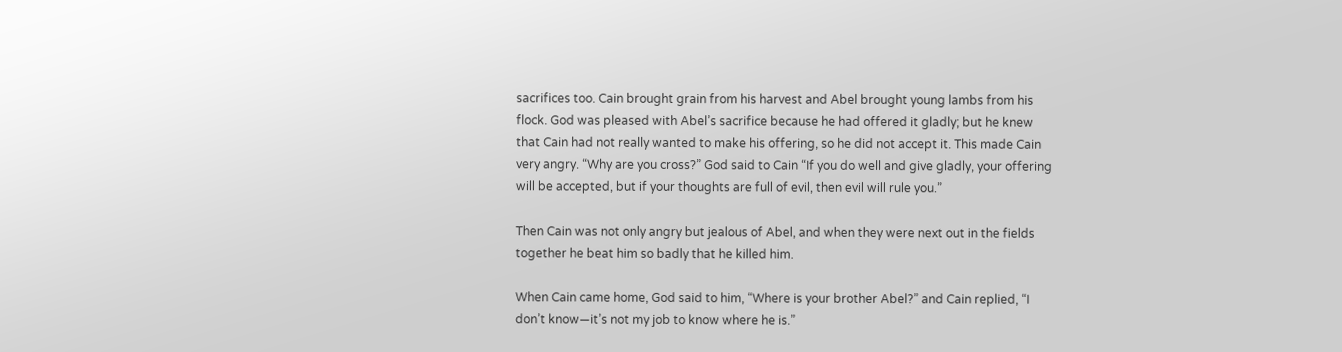sacrifices too. Cain brought grain from his harvest and Abel brought young lambs from his flock. God was pleased with Abel’s sacrifice because he had offered it gladly; but he knew that Cain had not really wanted to make his offering, so he did not accept it. This made Cain very angry. “Why are you cross?” God said to Cain “If you do well and give gladly, your offering will be accepted, but if your thoughts are full of evil, then evil will rule you.”

Then Cain was not only angry but jealous of Abel, and when they were next out in the fields together he beat him so badly that he killed him.

When Cain came home, God said to him, “Where is your brother Abel?” and Cain replied, “I don’t know—it’s not my job to know where he is.”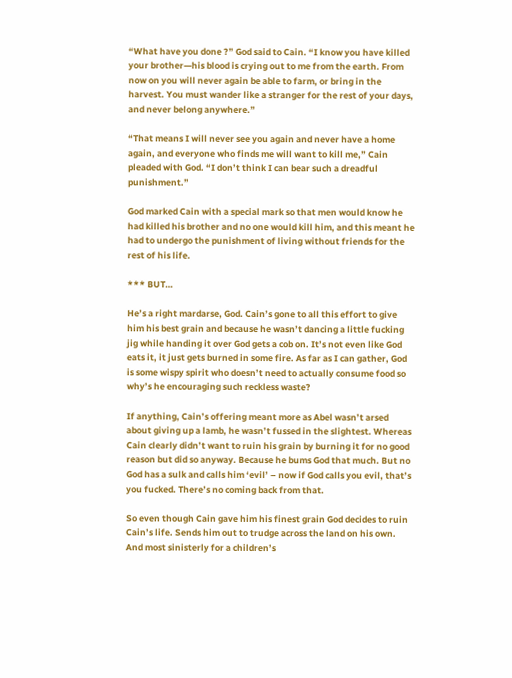“What have you done ?” God said to Cain. “I know you have killed your brother—his blood is crying out to me from the earth. From now on you will never again be able to farm, or bring in the harvest. You must wander like a stranger for the rest of your days, and never belong anywhere.”

“That means I will never see you again and never have a home again, and everyone who finds me will want to kill me,” Cain pleaded with God. “I don’t think I can bear such a dreadful punishment.”

God marked Cain with a special mark so that men would know he had killed his brother and no one would kill him, and this meant he had to undergo the punishment of living without friends for the rest of his life.

*** BUT…

He’s a right mardarse, God. Cain’s gone to all this effort to give him his best grain and because he wasn’t dancing a little fucking jig while handing it over God gets a cob on. It’s not even like God eats it, it just gets burned in some fire. As far as I can gather, God is some wispy spirit who doesn’t need to actually consume food so why’s he encouraging such reckless waste?

If anything, Cain’s offering meant more as Abel wasn’t arsed about giving up a lamb, he wasn’t fussed in the slightest. Whereas Cain clearly didn’t want to ruin his grain by burning it for no good reason but did so anyway. Because he bums God that much. But no God has a sulk and calls him ‘evil’ – now if God calls you evil, that’s you fucked. There’s no coming back from that.

So even though Cain gave him his finest grain God decides to ruin Cain’s life. Sends him out to trudge across the land on his own. And most sinisterly for a children’s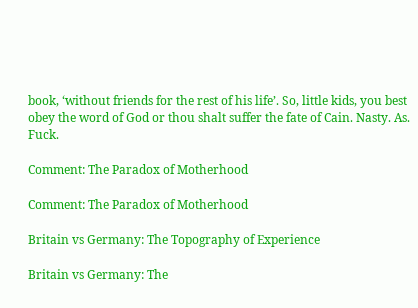book, ‘without friends for the rest of his life’. So, little kids, you best obey the word of God or thou shalt suffer the fate of Cain. Nasty. As. Fuck.

Comment: The Paradox of Motherhood

Comment: The Paradox of Motherhood

Britain vs Germany: The Topography of Experience

Britain vs Germany: The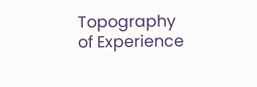Topography of Experience